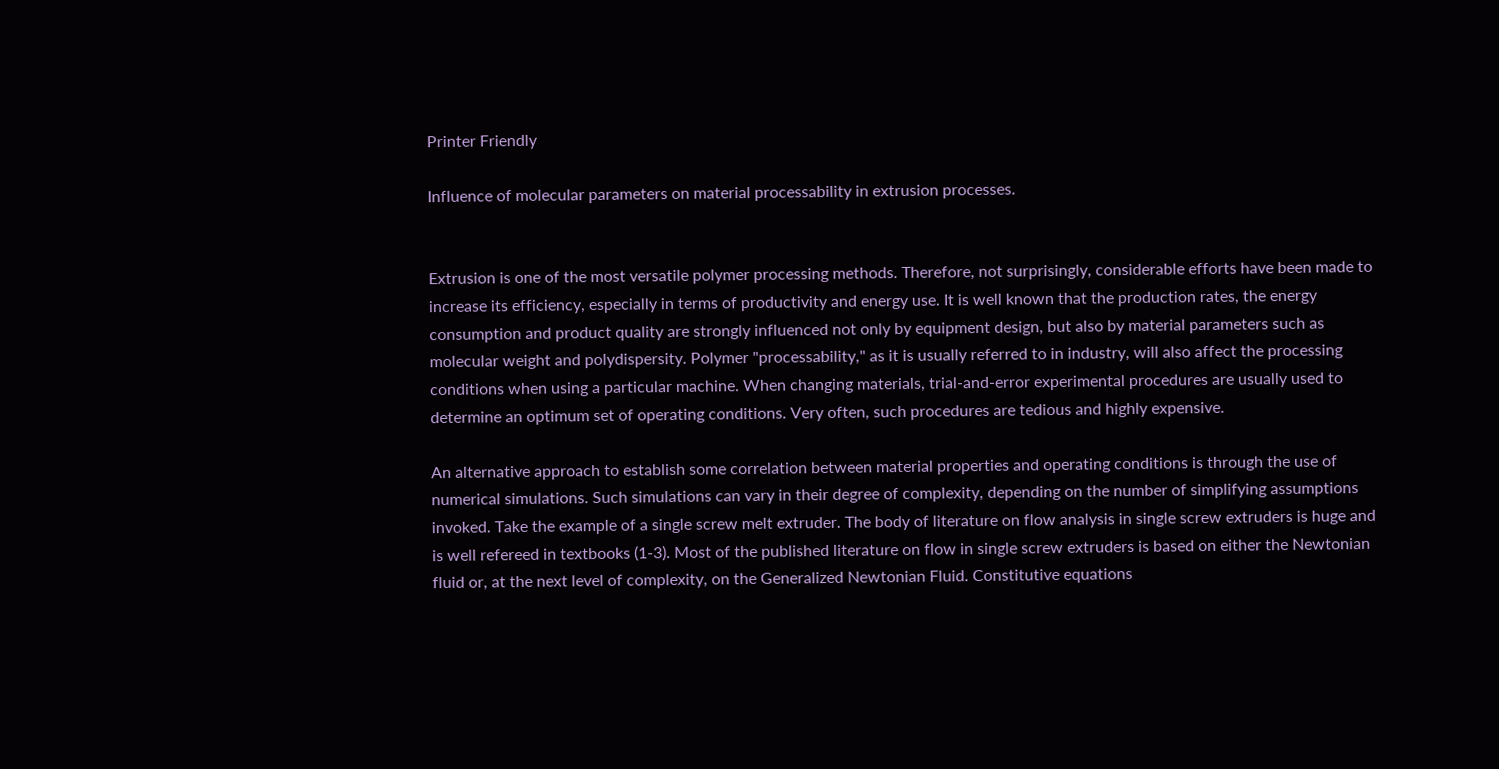Printer Friendly

Influence of molecular parameters on material processability in extrusion processes.


Extrusion is one of the most versatile polymer processing methods. Therefore, not surprisingly, considerable efforts have been made to increase its efficiency, especially in terms of productivity and energy use. It is well known that the production rates, the energy consumption and product quality are strongly influenced not only by equipment design, but also by material parameters such as molecular weight and polydispersity. Polymer "processability," as it is usually referred to in industry, will also affect the processing conditions when using a particular machine. When changing materials, trial-and-error experimental procedures are usually used to determine an optimum set of operating conditions. Very often, such procedures are tedious and highly expensive.

An alternative approach to establish some correlation between material properties and operating conditions is through the use of numerical simulations. Such simulations can vary in their degree of complexity, depending on the number of simplifying assumptions invoked. Take the example of a single screw melt extruder. The body of literature on flow analysis in single screw extruders is huge and is well refereed in textbooks (1-3). Most of the published literature on flow in single screw extruders is based on either the Newtonian fluid or, at the next level of complexity, on the Generalized Newtonian Fluid. Constitutive equations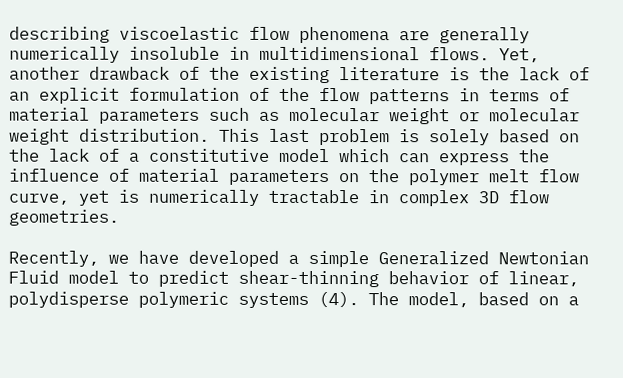describing viscoelastic flow phenomena are generally numerically insoluble in multidimensional flows. Yet, another drawback of the existing literature is the lack of an explicit formulation of the flow patterns in terms of material parameters such as molecular weight or molecular weight distribution. This last problem is solely based on the lack of a constitutive model which can express the influence of material parameters on the polymer melt flow curve, yet is numerically tractable in complex 3D flow geometries.

Recently, we have developed a simple Generalized Newtonian Fluid model to predict shear-thinning behavior of linear, polydisperse polymeric systems (4). The model, based on a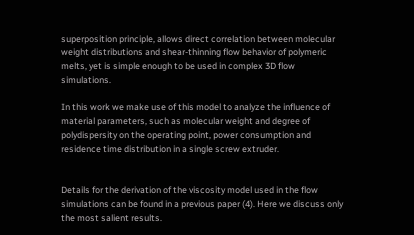superposition principle, allows direct correlation between molecular weight distributions and shear-thinning flow behavior of polymeric melts, yet is simple enough to be used in complex 3D flow simulations.

In this work we make use of this model to analyze the influence of material parameters, such as molecular weight and degree of polydispersity on the operating point, power consumption and residence time distribution in a single screw extruder.


Details for the derivation of the viscosity model used in the flow simulations can be found in a previous paper (4). Here we discuss only the most salient results.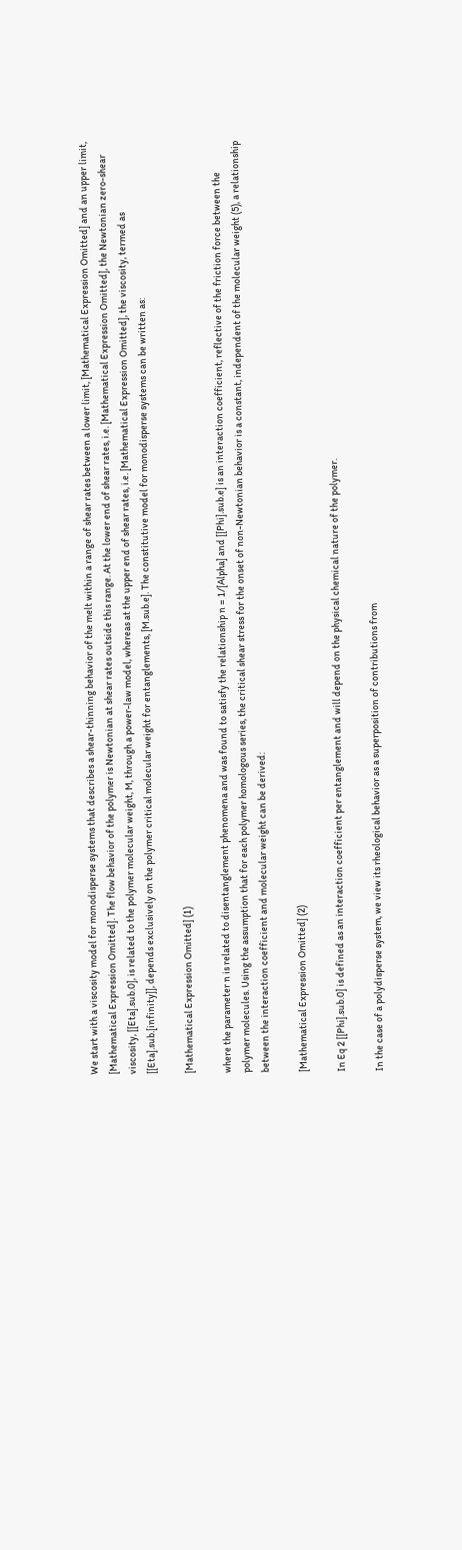We start with a viscosity model for monodisperse systems that describes a shear-thinning behavior of the melt within a range of shear rates between a lower limit, [Mathematical Expression Omitted] and an upper limit, [Mathematical Expression Omitted]. The flow behavior of the polymer is Newtonian at shear rates outside this range. At the lower end of shear rates, i.e. [Mathematical Expression Omitted], the Newtonian zero-shear viscosity, [[Eta].sub.0], is related to the polymer molecular weight, M, through a power-law model, whereas at the upper end of shear rates, i.e. [Mathematical Expression Omitted], the viscosity, termed as [[Eta].sub.[infinity]], depends exclusively on the polymer critical molecular weight for entanglements, [M.sub.e]. The constitutive model for monodisperse systems can be written as:

[Mathematical Expression Omitted] (1)

where the parameter n is related to disentanglement phenomena and was found to satisfy the relationship n = 1/[Alpha] and [[Phi].sub.e] is an interaction coefficient, reflective of the friction force between the polymer molecules. Using the assumption that for each polymer homologous series, the critical shear stress for the onset of non-Newtonian behavior is a constant, independent of the molecular weight (5), a relationship between the interaction coefficient and molecular weight can be derived:

[Mathematical Expression Omitted] (2)

In Eq 2 [[Phi].sub.0] is defined as an interaction coefficient per entanglement and will depend on the physical chemical nature of the polymer.

In the case of a polydisperse system, we view its rheological behavior as a superposition of contributions from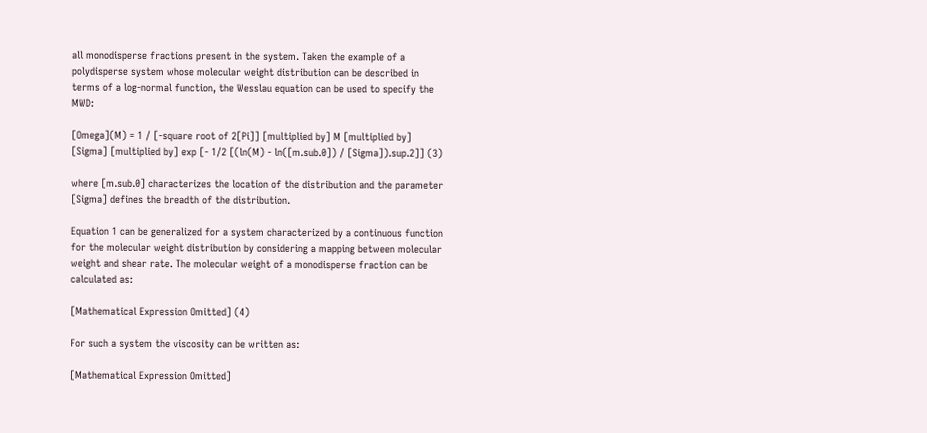all monodisperse fractions present in the system. Taken the example of a polydisperse system whose molecular weight distribution can be described in terms of a log-normal function, the Wesslau equation can be used to specify the MWD:

[Omega](M) = 1 / [-square root of 2[Pi]] [multiplied by] M [multiplied by] [Sigma] [multiplied by] exp [- 1/2 [(ln(M) - ln([m.sub.0]) / [Sigma]).sup.2]] (3)

where [m.sub.0] characterizes the location of the distribution and the parameter [Sigma] defines the breadth of the distribution.

Equation 1 can be generalized for a system characterized by a continuous function for the molecular weight distribution by considering a mapping between molecular weight and shear rate. The molecular weight of a monodisperse fraction can be calculated as:

[Mathematical Expression Omitted] (4)

For such a system the viscosity can be written as:

[Mathematical Expression Omitted]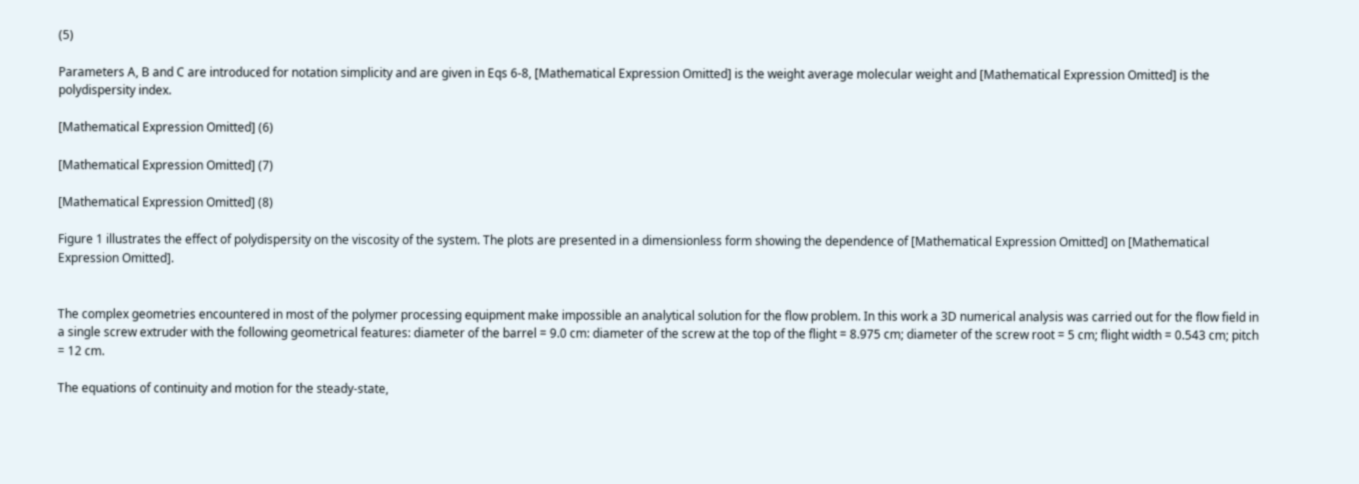(5)

Parameters A, B and C are introduced for notation simplicity and are given in Eqs 6-8, [Mathematical Expression Omitted] is the weight average molecular weight and [Mathematical Expression Omitted] is the polydispersity index.

[Mathematical Expression Omitted] (6)

[Mathematical Expression Omitted] (7)

[Mathematical Expression Omitted] (8)

Figure 1 illustrates the effect of polydispersity on the viscosity of the system. The plots are presented in a dimensionless form showing the dependence of [Mathematical Expression Omitted] on [Mathematical Expression Omitted].


The complex geometries encountered in most of the polymer processing equipment make impossible an analytical solution for the flow problem. In this work a 3D numerical analysis was carried out for the flow field in a single screw extruder with the following geometrical features: diameter of the barrel = 9.0 cm: diameter of the screw at the top of the flight = 8.975 cm; diameter of the screw root = 5 cm; flight width = 0.543 cm; pitch = 12 cm.

The equations of continuity and motion for the steady-state,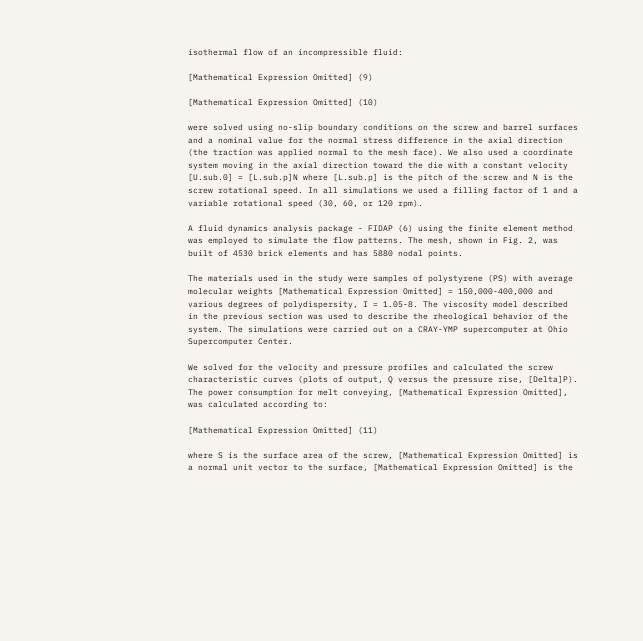isothermal flow of an incompressible fluid:

[Mathematical Expression Omitted] (9)

[Mathematical Expression Omitted] (10)

were solved using no-slip boundary conditions on the screw and barrel surfaces and a nominal value for the normal stress difference in the axial direction (the traction was applied normal to the mesh face). We also used a coordinate system moving in the axial direction toward the die with a constant velocity [U.sub.0] = [L.sub.p]N where [L.sub.p] is the pitch of the screw and N is the screw rotational speed. In all simulations we used a filling factor of 1 and a variable rotational speed (30, 60, or 120 rpm).

A fluid dynamics analysis package - FIDAP (6) using the finite element method was employed to simulate the flow patterns. The mesh, shown in Fig. 2, was built of 4530 brick elements and has 5880 nodal points.

The materials used in the study were samples of polystyrene (PS) with average molecular weights [Mathematical Expression Omitted] = 150,000-400,000 and various degrees of polydispersity, I = 1.05-8. The viscosity model described in the previous section was used to describe the rheological behavior of the system. The simulations were carried out on a CRAY-YMP supercomputer at Ohio Supercomputer Center.

We solved for the velocity and pressure profiles and calculated the screw characteristic curves (plots of output, Q versus the pressure rise, [Delta]P). The power consumption for melt conveying, [Mathematical Expression Omitted], was calculated according to:

[Mathematical Expression Omitted] (11)

where S is the surface area of the screw, [Mathematical Expression Omitted] is a normal unit vector to the surface, [Mathematical Expression Omitted] is the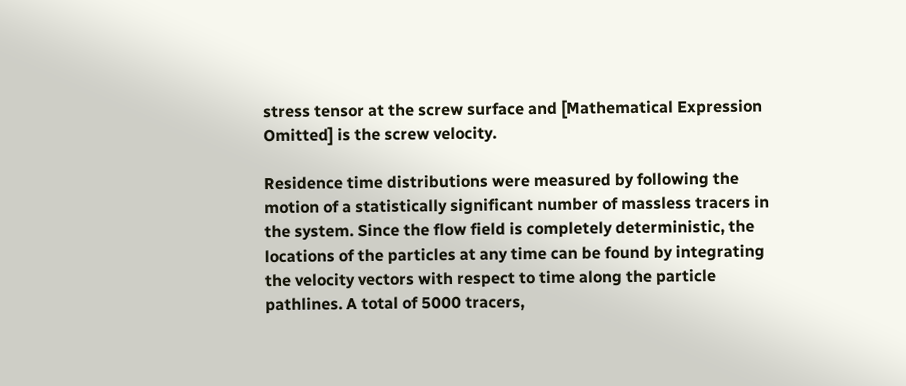stress tensor at the screw surface and [Mathematical Expression Omitted] is the screw velocity.

Residence time distributions were measured by following the motion of a statistically significant number of massless tracers in the system. Since the flow field is completely deterministic, the locations of the particles at any time can be found by integrating the velocity vectors with respect to time along the particle pathlines. A total of 5000 tracers,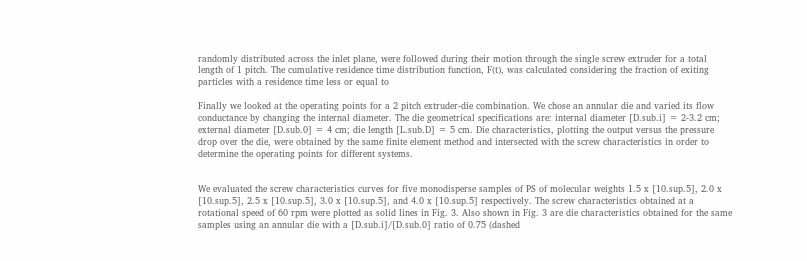randomly distributed across the inlet plane, were followed during their motion through the single screw extruder for a total length of 1 pitch. The cumulative residence time distribution function, F(t), was calculated considering the fraction of exiting particles with a residence time less or equal to

Finally we looked at the operating points for a 2 pitch extruder-die combination. We chose an annular die and varied its flow conductance by changing the internal diameter. The die geometrical specifications are: internal diameter [D.sub.i] = 2-3.2 cm; external diameter [D.sub.0] = 4 cm; die length [L.sub.D] = 5 cm. Die characteristics, plotting the output versus the pressure drop over the die, were obtained by the same finite element method and intersected with the screw characteristics in order to determine the operating points for different systems.


We evaluated the screw characteristics curves for five monodisperse samples of PS of molecular weights 1.5 x [10.sup.5], 2.0 x [10.sup.5], 2.5 x [10.sup.5], 3.0 x [10.sup.5], and 4.0 x [10.sup.5] respectively. The screw characteristics obtained at a rotational speed of 60 rpm were plotted as solid lines in Fig. 3. Also shown in Fig. 3 are die characteristics obtained for the same samples using an annular die with a [D.sub.i]/[D.sub.0] ratio of 0.75 (dashed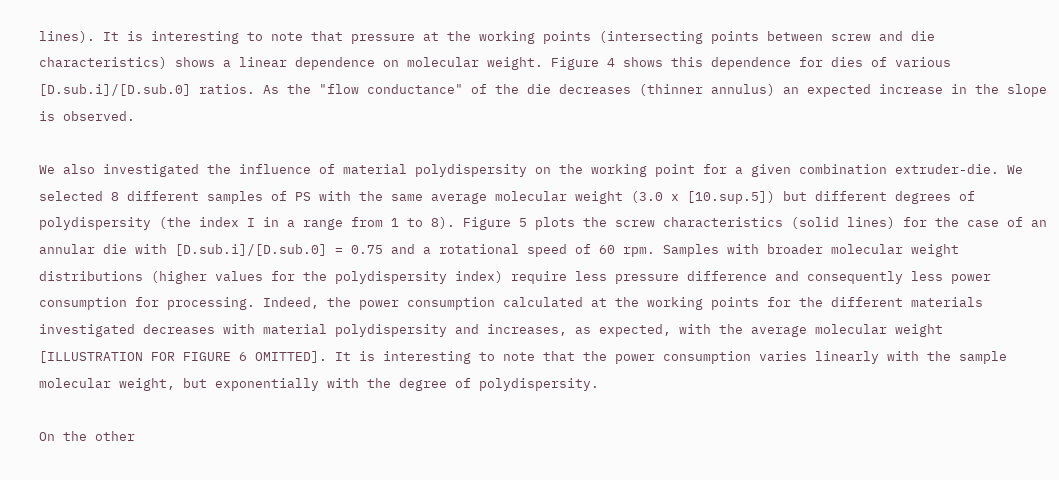lines). It is interesting to note that pressure at the working points (intersecting points between screw and die characteristics) shows a linear dependence on molecular weight. Figure 4 shows this dependence for dies of various [D.sub.i]/[D.sub.0] ratios. As the "flow conductance" of the die decreases (thinner annulus) an expected increase in the slope is observed.

We also investigated the influence of material polydispersity on the working point for a given combination extruder-die. We selected 8 different samples of PS with the same average molecular weight (3.0 x [10.sup.5]) but different degrees of polydispersity (the index I in a range from 1 to 8). Figure 5 plots the screw characteristics (solid lines) for the case of an annular die with [D.sub.i]/[D.sub.0] = 0.75 and a rotational speed of 60 rpm. Samples with broader molecular weight distributions (higher values for the polydispersity index) require less pressure difference and consequently less power consumption for processing. Indeed, the power consumption calculated at the working points for the different materials investigated decreases with material polydispersity and increases, as expected, with the average molecular weight [ILLUSTRATION FOR FIGURE 6 OMITTED]. It is interesting to note that the power consumption varies linearly with the sample molecular weight, but exponentially with the degree of polydispersity.

On the other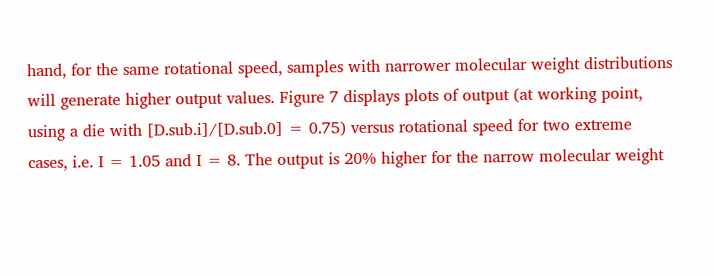hand, for the same rotational speed, samples with narrower molecular weight distributions will generate higher output values. Figure 7 displays plots of output (at working point, using a die with [D.sub.i]/[D.sub.0] = 0.75) versus rotational speed for two extreme cases, i.e. I = 1.05 and I = 8. The output is 20% higher for the narrow molecular weight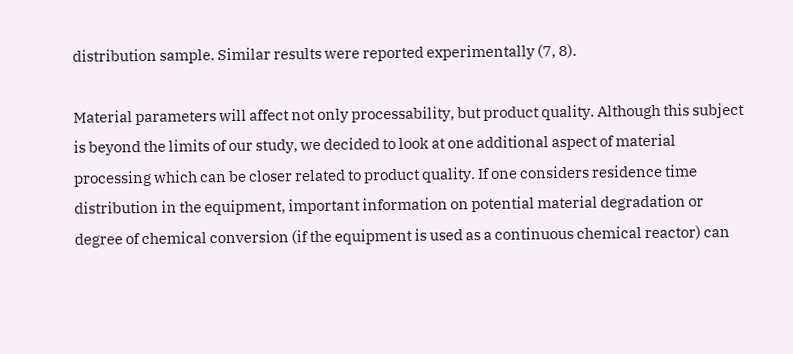distribution sample. Similar results were reported experimentally (7, 8).

Material parameters will affect not only processability, but product quality. Although this subject is beyond the limits of our study, we decided to look at one additional aspect of material processing which can be closer related to product quality. If one considers residence time distribution in the equipment, important information on potential material degradation or degree of chemical conversion (if the equipment is used as a continuous chemical reactor) can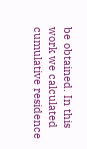be obtained. In this work we calculated cumulative residence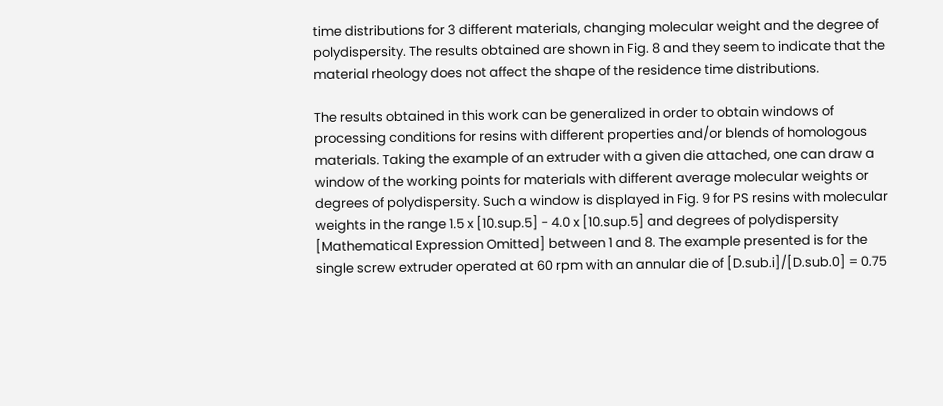time distributions for 3 different materials, changing molecular weight and the degree of polydispersity. The results obtained are shown in Fig. 8 and they seem to indicate that the material rheology does not affect the shape of the residence time distributions.

The results obtained in this work can be generalized in order to obtain windows of processing conditions for resins with different properties and/or blends of homologous materials. Taking the example of an extruder with a given die attached, one can draw a window of the working points for materials with different average molecular weights or degrees of polydispersity. Such a window is displayed in Fig. 9 for PS resins with molecular weights in the range 1.5 x [10.sup.5] - 4.0 x [10.sup.5] and degrees of polydispersity [Mathematical Expression Omitted] between 1 and 8. The example presented is for the single screw extruder operated at 60 rpm with an annular die of [D.sub.i]/[D.sub.0] = 0.75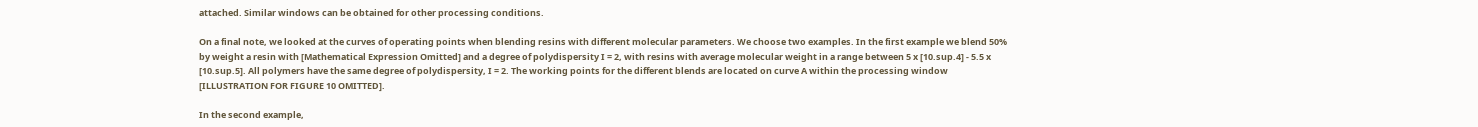attached. Similar windows can be obtained for other processing conditions.

On a final note, we looked at the curves of operating points when blending resins with different molecular parameters. We choose two examples. In the first example we blend 50% by weight a resin with [Mathematical Expression Omitted] and a degree of polydispersity I = 2, with resins with average molecular weight in a range between 5 x [10.sup.4] - 5.5 x [10.sup.5]. All polymers have the same degree of polydispersity, I = 2. The working points for the different blends are located on curve A within the processing window [ILLUSTRATION FOR FIGURE 10 OMITTED].

In the second example,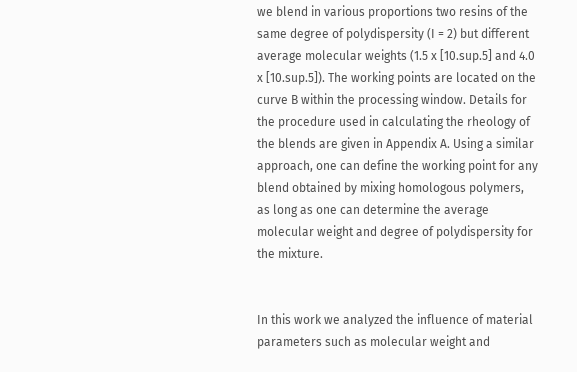we blend in various proportions two resins of the same degree of polydispersity (I = 2) but different average molecular weights (1.5 x [10.sup.5] and 4.0 x [10.sup.5]). The working points are located on the curve B within the processing window. Details for the procedure used in calculating the rheology of the blends are given in Appendix A. Using a similar approach, one can define the working point for any blend obtained by mixing homologous polymers, as long as one can determine the average molecular weight and degree of polydispersity for the mixture.


In this work we analyzed the influence of material parameters such as molecular weight and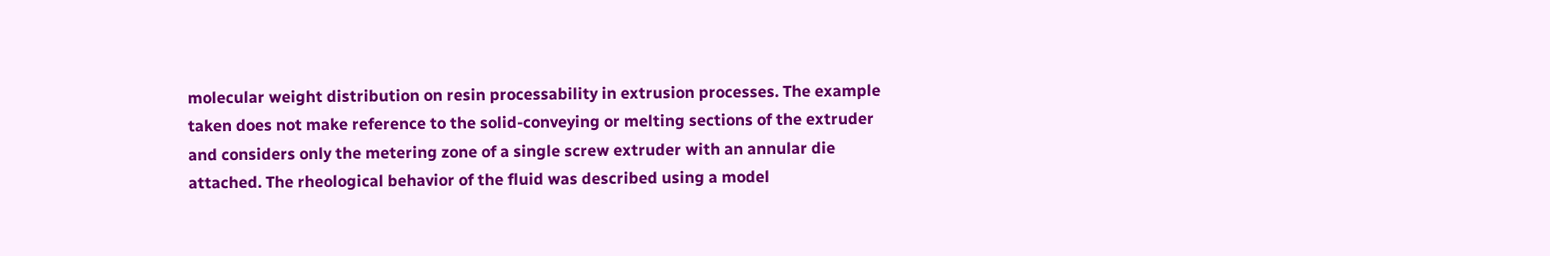molecular weight distribution on resin processability in extrusion processes. The example taken does not make reference to the solid-conveying or melting sections of the extruder and considers only the metering zone of a single screw extruder with an annular die attached. The rheological behavior of the fluid was described using a model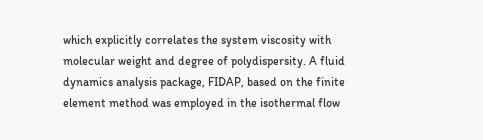which explicitly correlates the system viscosity with molecular weight and degree of polydispersity. A fluid dynamics analysis package, FIDAP, based on the finite element method was employed in the isothermal flow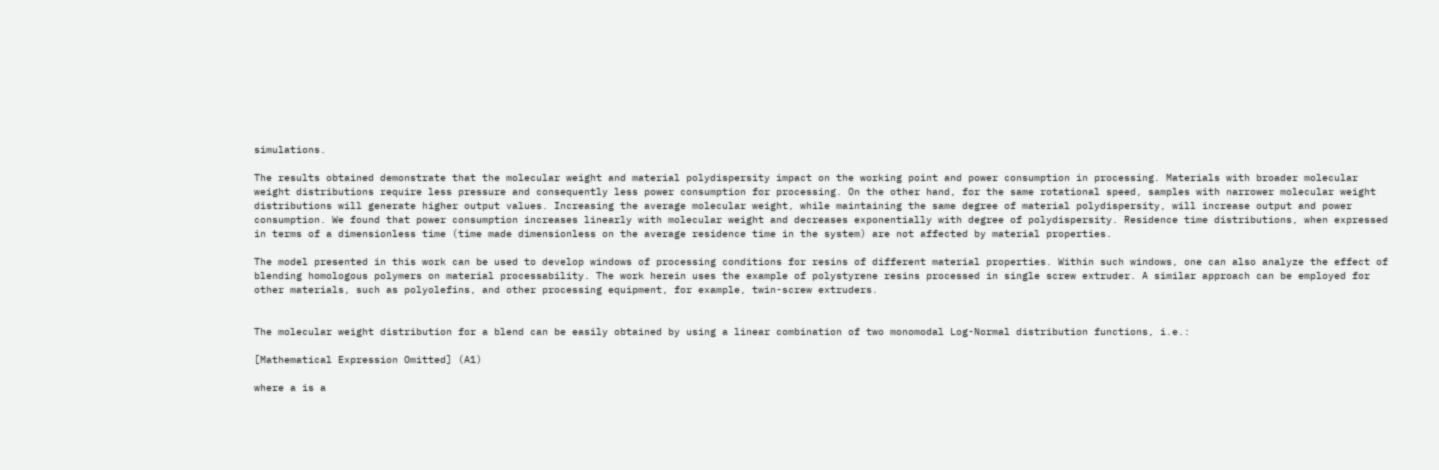simulations.

The results obtained demonstrate that the molecular weight and material polydispersity impact on the working point and power consumption in processing. Materials with broader molecular weight distributions require less pressure and consequently less power consumption for processing. On the other hand, for the same rotational speed, samples with narrower molecular weight distributions will generate higher output values. Increasing the average molecular weight, while maintaining the same degree of material polydispersity, will increase output and power consumption. We found that power consumption increases linearly with molecular weight and decreases exponentially with degree of polydispersity. Residence time distributions, when expressed in terms of a dimensionless time (time made dimensionless on the average residence time in the system) are not affected by material properties.

The model presented in this work can be used to develop windows of processing conditions for resins of different material properties. Within such windows, one can also analyze the effect of blending homologous polymers on material processability. The work herein uses the example of polystyrene resins processed in single screw extruder. A similar approach can be employed for other materials, such as polyolefins, and other processing equipment, for example, twin-screw extruders.


The molecular weight distribution for a blend can be easily obtained by using a linear combination of two monomodal Log-Normal distribution functions, i.e.:

[Mathematical Expression Omitted] (A1)

where a is a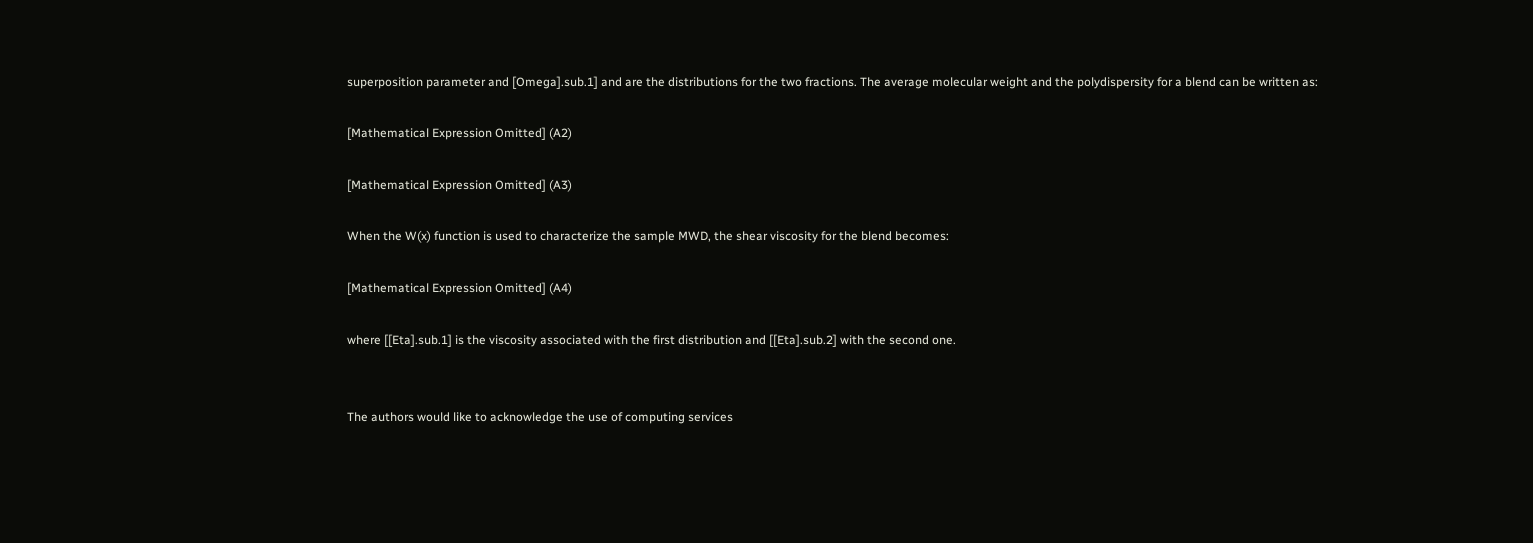superposition parameter and [Omega].sub.1] and are the distributions for the two fractions. The average molecular weight and the polydispersity for a blend can be written as:

[Mathematical Expression Omitted] (A2)

[Mathematical Expression Omitted] (A3)

When the W(x) function is used to characterize the sample MWD, the shear viscosity for the blend becomes:

[Mathematical Expression Omitted] (A4)

where [[Eta].sub.1] is the viscosity associated with the first distribution and [[Eta].sub.2] with the second one.


The authors would like to acknowledge the use of computing services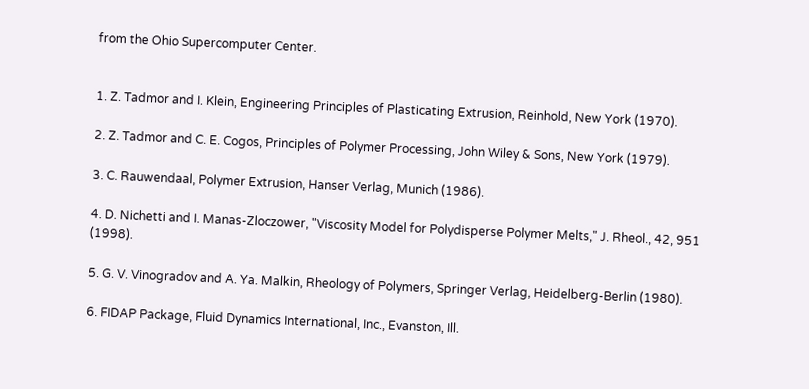from the Ohio Supercomputer Center.


1. Z. Tadmor and I. Klein, Engineering Principles of Plasticating Extrusion, Reinhold, New York (1970).

2. Z. Tadmor and C. E. Cogos, Principles of Polymer Processing, John Wiley & Sons, New York (1979).

3. C. Rauwendaal, Polymer Extrusion, Hanser Verlag, Munich (1986).

4. D. Nichetti and I. Manas-Zloczower, "Viscosity Model for Polydisperse Polymer Melts," J. Rheol., 42, 951 (1998).

5. G. V. Vinogradov and A. Ya. Malkin, Rheology of Polymers, Springer Verlag, Heidelberg-Berlin (1980).

6. FIDAP Package, Fluid Dynamics International, Inc., Evanston, Ill.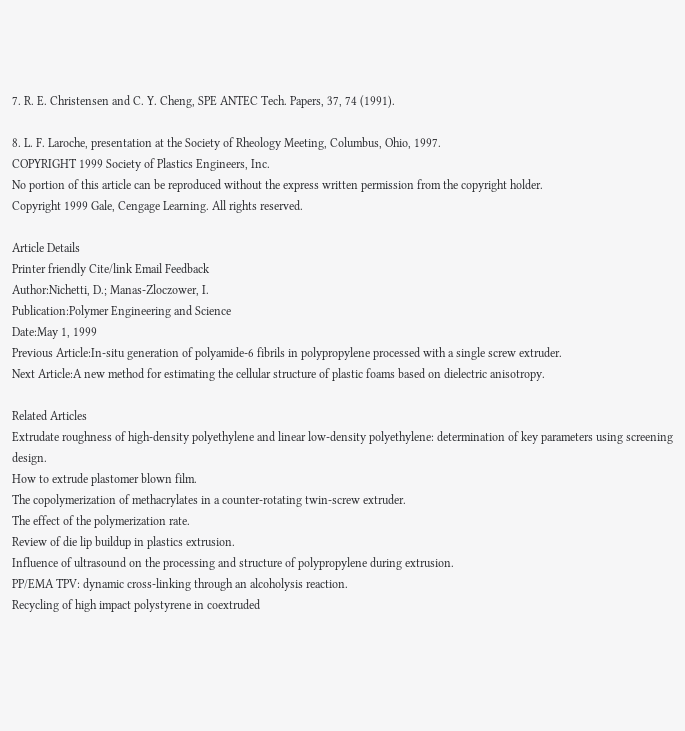7. R. E. Christensen and C. Y. Cheng, SPE ANTEC Tech. Papers, 37, 74 (1991).

8. L. F. Laroche, presentation at the Society of Rheology Meeting, Columbus, Ohio, 1997.
COPYRIGHT 1999 Society of Plastics Engineers, Inc.
No portion of this article can be reproduced without the express written permission from the copyright holder.
Copyright 1999 Gale, Cengage Learning. All rights reserved.

Article Details
Printer friendly Cite/link Email Feedback
Author:Nichetti, D.; Manas-Zloczower, I.
Publication:Polymer Engineering and Science
Date:May 1, 1999
Previous Article:In-situ generation of polyamide-6 fibrils in polypropylene processed with a single screw extruder.
Next Article:A new method for estimating the cellular structure of plastic foams based on dielectric anisotropy.

Related Articles
Extrudate roughness of high-density polyethylene and linear low-density polyethylene: determination of key parameters using screening design.
How to extrude plastomer blown film.
The copolymerization of methacrylates in a counter-rotating twin-screw extruder.
The effect of the polymerization rate.
Review of die lip buildup in plastics extrusion.
Influence of ultrasound on the processing and structure of polypropylene during extrusion.
PP/EMA TPV: dynamic cross-linking through an alcoholysis reaction.
Recycling of high impact polystyrene in coextruded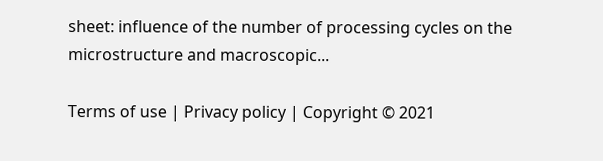sheet: influence of the number of processing cycles on the microstructure and macroscopic...

Terms of use | Privacy policy | Copyright © 2021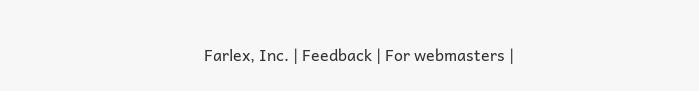Farlex, Inc. | Feedback | For webmasters |